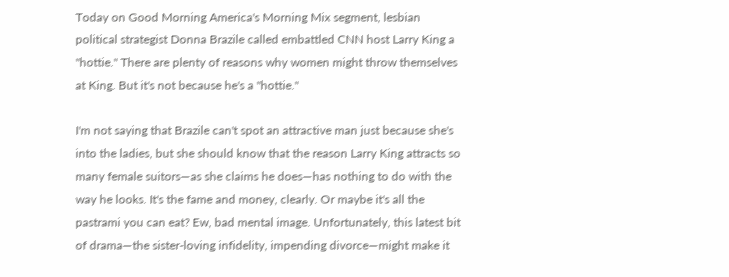Today on Good Morning America's Morning Mix segment, lesbian political strategist Donna Brazile called embattled CNN host Larry King a "hottie." There are plenty of reasons why women might throw themselves at King. But it's not because he's a "hottie."

I'm not saying that Brazile can't spot an attractive man just because she's into the ladies, but she should know that the reason Larry King attracts so many female suitors—as she claims he does—has nothing to do with the way he looks. It's the fame and money, clearly. Or maybe it's all the pastrami you can eat? Ew, bad mental image. Unfortunately, this latest bit of drama—the sister-loving infidelity, impending divorce—might make it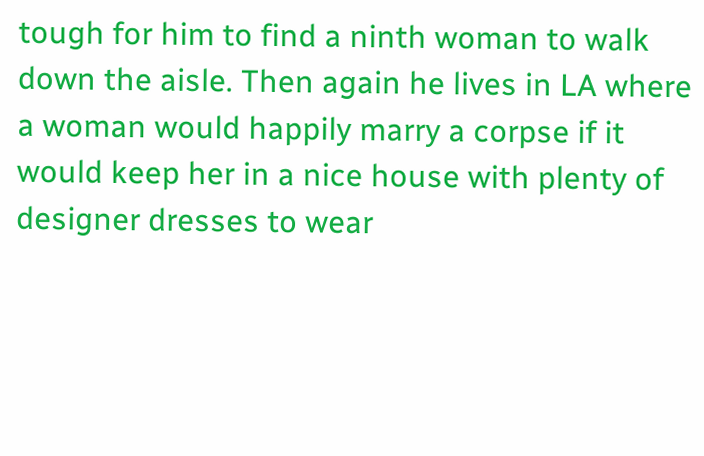tough for him to find a ninth woman to walk down the aisle. Then again he lives in LA where a woman would happily marry a corpse if it would keep her in a nice house with plenty of designer dresses to wear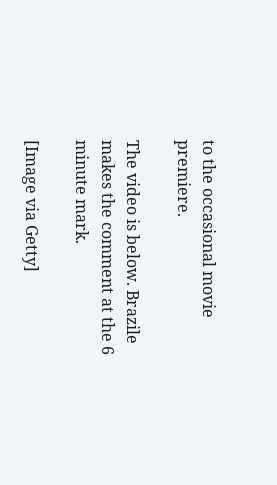to the occasional movie premiere.

The video is below. Brazile makes the comment at the 6 minute mark.

[Image via Getty]